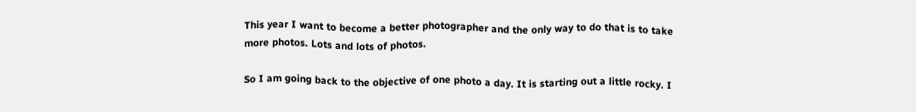This year I want to become a better photographer and the only way to do that is to take more photos. Lots and lots of photos.

So I am going back to the objective of one photo a day. It is starting out a little rocky. I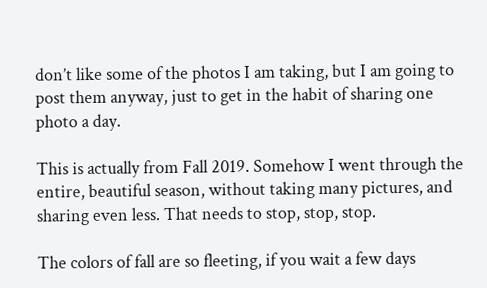don’t like some of the photos I am taking, but I am going to post them anyway, just to get in the habit of sharing one photo a day.

This is actually from Fall 2019. Somehow I went through the entire, beautiful season, without taking many pictures, and sharing even less. That needs to stop, stop, stop.

The colors of fall are so fleeting, if you wait a few days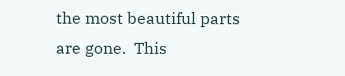the most beautiful parts are gone.  This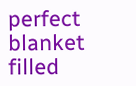perfect blanket filled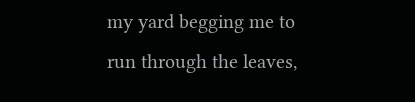my yard begging me to run through the leaves,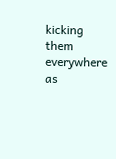kicking them everywhere as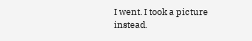I went. I took a picture instead.